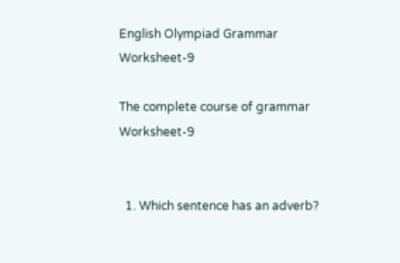English Olympiad Grammar Worksheet-9

The complete course of grammar Worksheet-9


  1. Which sentence has an adverb?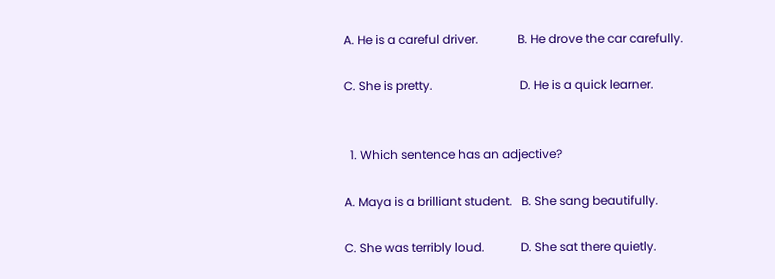A. He is a careful driver.             B. He drove the car carefully.

C. She is pretty.                             D. He is a quick learner.


  1. Which sentence has an adjective?

A. Maya is a brilliant student.   B. She sang beautifully.

C. She was terribly loud.            D. She sat there quietly.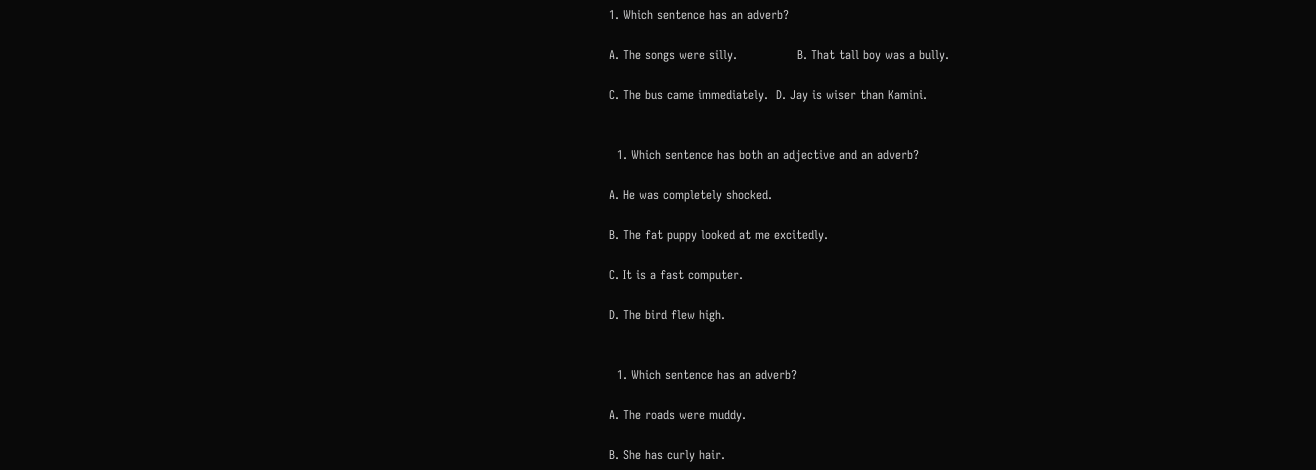1. Which sentence has an adverb?

A. The songs were silly.               B. That tall boy was a bully.

C. The bus came immediately.  D. Jay is wiser than Kamini.


  1. Which sentence has both an adjective and an adverb?

A. He was completely shocked.

B. The fat puppy looked at me excitedly.

C. It is a fast computer.

D. The bird flew high.


  1. Which sentence has an adverb?

A. The roads were muddy.

B. She has curly hair.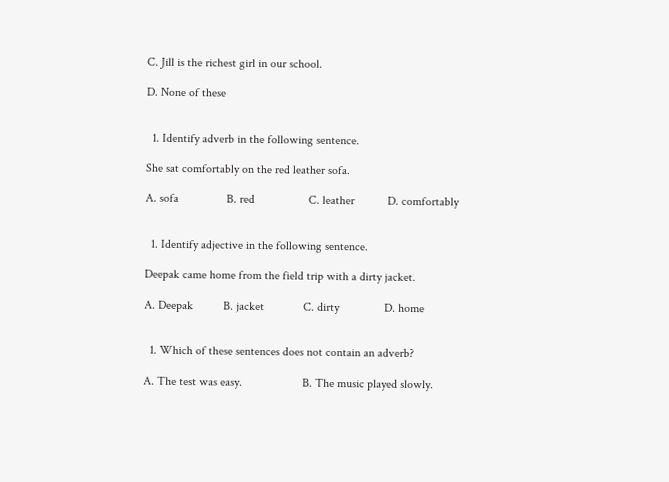C. Jill is the richest girl in our school.

D. None of these


  1. Identify adverb in the following sentence.

She sat comfortably on the red leather sofa.

A. sofa                B. red                  C. leather           D. comfortably


  1. Identify adjective in the following sentence.

Deepak came home from the field trip with a dirty jacket.

A. Deepak          B. jacket             C. dirty               D. home


  1. Which of these sentences does not contain an adverb?

A. The test was easy.                    B. The music played slowly.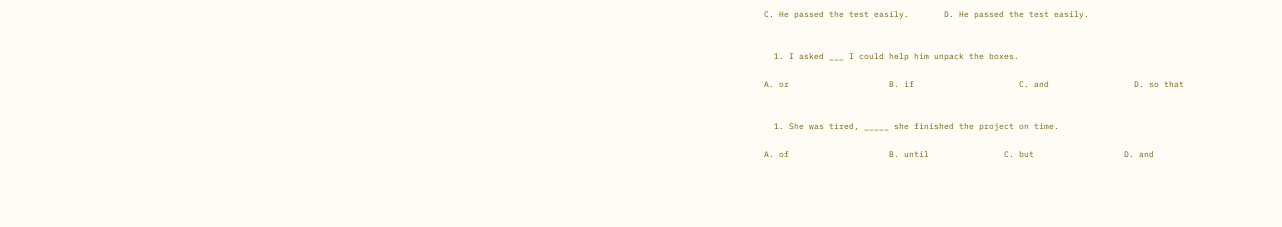C. He passed the test easily.       D. He passed the test easily.


  1. I asked ___ I could help him unpack the boxes.

A. or                    B. if                     C. and                 D. so that


  1. She was tired, _____ she finished the project on time.

A. of                    B. until               C. but                  D. and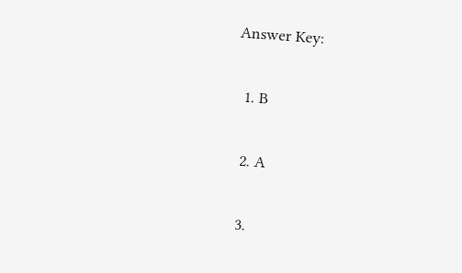Answer Key:

  1. B

  2. A

  3.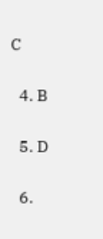C

  4. B

  5. D

  6.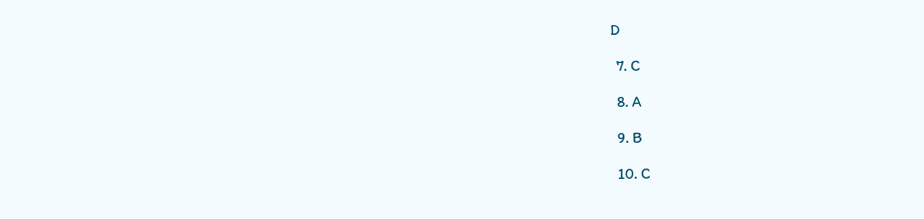D

  7. C

  8. A

  9. B

  10. C